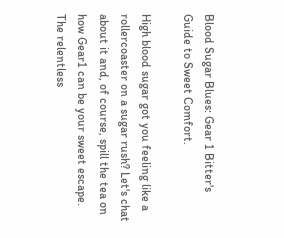Blood Sugar Blues: Gear 1 Bitter's Guide to Sweet Comfort.

High blood sugar got you feeling like a rollercoaster on a sugar rush? Let's chat about it and, of course, spill the tea on how Gear1 can be your sweet escape. The relentless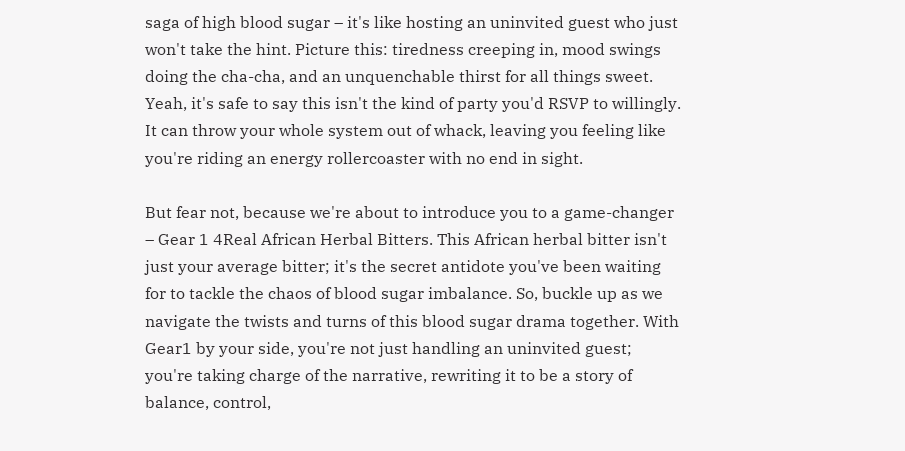saga of high blood sugar – it's like hosting an uninvited guest who just won't take the hint. Picture this: tiredness creeping in, mood swings doing the cha-cha, and an unquenchable thirst for all things sweet. Yeah, it's safe to say this isn't the kind of party you'd RSVP to willingly. It can throw your whole system out of whack, leaving you feeling like you're riding an energy rollercoaster with no end in sight.

But fear not, because we're about to introduce you to a game-changer – Gear 1 4Real African Herbal Bitters. This African herbal bitter isn't just your average bitter; it's the secret antidote you've been waiting for to tackle the chaos of blood sugar imbalance. So, buckle up as we navigate the twists and turns of this blood sugar drama together. With Gear1 by your side, you're not just handling an uninvited guest; you're taking charge of the narrative, rewriting it to be a story of balance, control,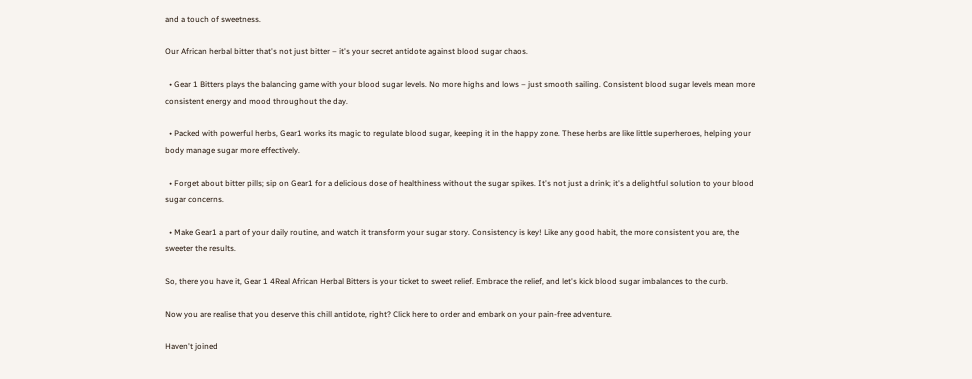and a touch of sweetness.

Our African herbal bitter that's not just bitter – it's your secret antidote against blood sugar chaos.

  • Gear 1 Bitters plays the balancing game with your blood sugar levels. No more highs and lows – just smooth sailing. Consistent blood sugar levels mean more consistent energy and mood throughout the day.

  • Packed with powerful herbs, Gear1 works its magic to regulate blood sugar, keeping it in the happy zone. These herbs are like little superheroes, helping your body manage sugar more effectively.

  • Forget about bitter pills; sip on Gear1 for a delicious dose of healthiness without the sugar spikes. It's not just a drink; it's a delightful solution to your blood sugar concerns.

  • Make Gear1 a part of your daily routine, and watch it transform your sugar story. Consistency is key! Like any good habit, the more consistent you are, the sweeter the results.

So, there you have it, Gear 1 4Real African Herbal Bitters is your ticket to sweet relief. Embrace the relief, and let's kick blood sugar imbalances to the curb.

Now you are realise that you deserve this chill antidote, right? Click here to order and embark on your pain-free adventure.

Haven't joined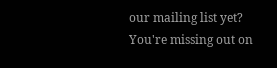our mailing list yet?
You're missing out on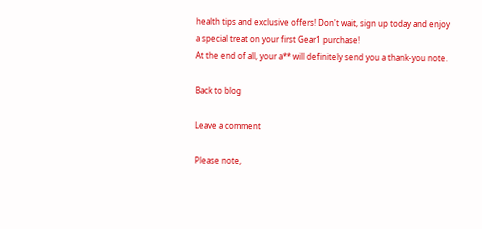health tips and exclusive offers! Don't wait, sign up today and enjoy a special treat on your first Gear1 purchase!
At the end of all, your a** will definitely send you a thank-you note.

Back to blog

Leave a comment

Please note,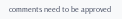comments need to be approved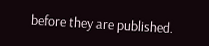before they are published.